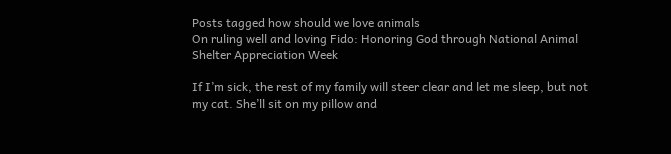Posts tagged how should we love animals
On ruling well and loving Fido: Honoring God through National Animal Shelter Appreciation Week

If I’m sick, the rest of my family will steer clear and let me sleep, but not my cat. She’ll sit on my pillow and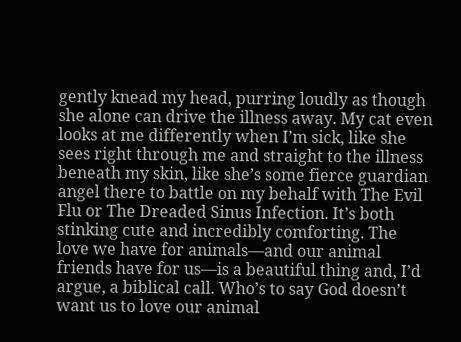gently knead my head, purring loudly as though she alone can drive the illness away. My cat even looks at me differently when I’m sick, like she sees right through me and straight to the illness beneath my skin, like she’s some fierce guardian angel there to battle on my behalf with The Evil Flu or The Dreaded Sinus Infection. It’s both stinking cute and incredibly comforting. The love we have for animals—and our animal friends have for us—is a beautiful thing and, I’d argue, a biblical call. Who’s to say God doesn’t want us to love our animal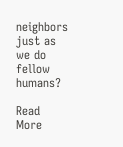neighbors just as we do fellow humans?

Read More